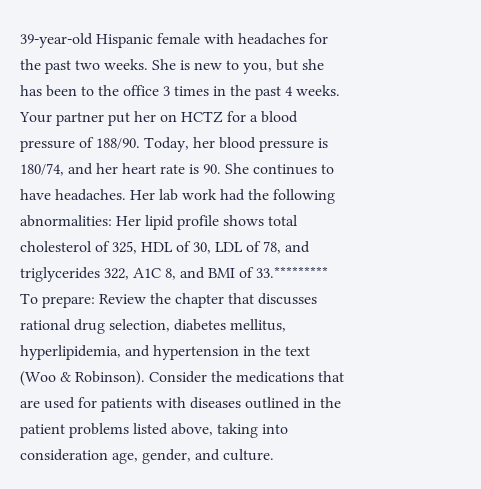39-year-old Hispanic female with headaches for the past two weeks. She is new to you, but she has been to the office 3 times in the past 4 weeks. Your partner put her on HCTZ for a blood pressure of 188/90. Today, her blood pressure is 180/74, and her heart rate is 90. She continues to have headaches. Her lab work had the following abnormalities: Her lipid profile shows total cholesterol of 325, HDL of 30, LDL of 78, and triglycerides 322, A1C 8, and BMI of 33.********* To prepare: Review the chapter that discusses rational drug selection, diabetes mellitus, hyperlipidemia, and hypertension in the text (Woo & Robinson). Consider the medications that are used for patients with diseases outlined in the patient problems listed above, taking into consideration age, gender, and culture.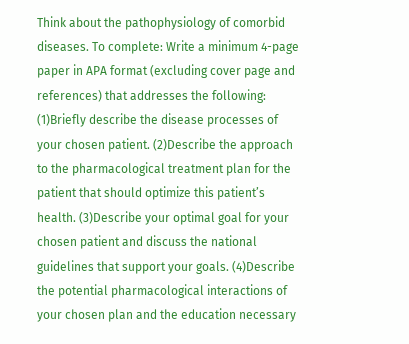Think about the pathophysiology of comorbid diseases. To complete: Write a minimum 4-page paper in APA format (excluding cover page and references) that addresses the following: (1)Briefly describe the disease processes of your chosen patient. (2)Describe the approach to the pharmacological treatment plan for the patient that should optimize this patient’s health. (3)Describe your optimal goal for your chosen patient and discuss the national guidelines that support your goals. (4)Describe the potential pharmacological interactions of your chosen plan and the education necessary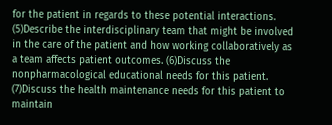for the patient in regards to these potential interactions. (5)Describe the interdisciplinary team that might be involved in the care of the patient and how working collaboratively as a team affects patient outcomes. (6)Discuss the nonpharmacological educational needs for this patient. (7)Discuss the health maintenance needs for this patient to maintain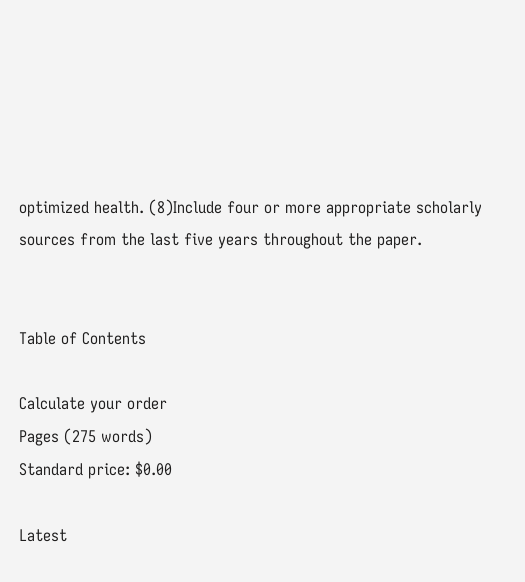optimized health. (8)Include four or more appropriate scholarly sources from the last five years throughout the paper.


Table of Contents

Calculate your order
Pages (275 words)
Standard price: $0.00

Latest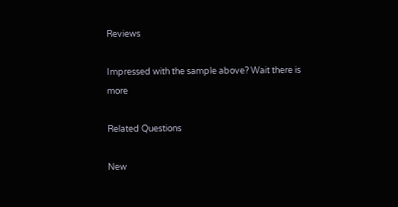Reviews

Impressed with the sample above? Wait there is more

Related Questions

New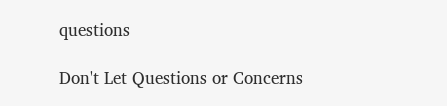questions

Don't Let Questions or Concerns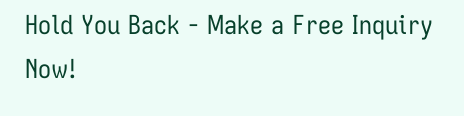Hold You Back - Make a Free Inquiry Now!